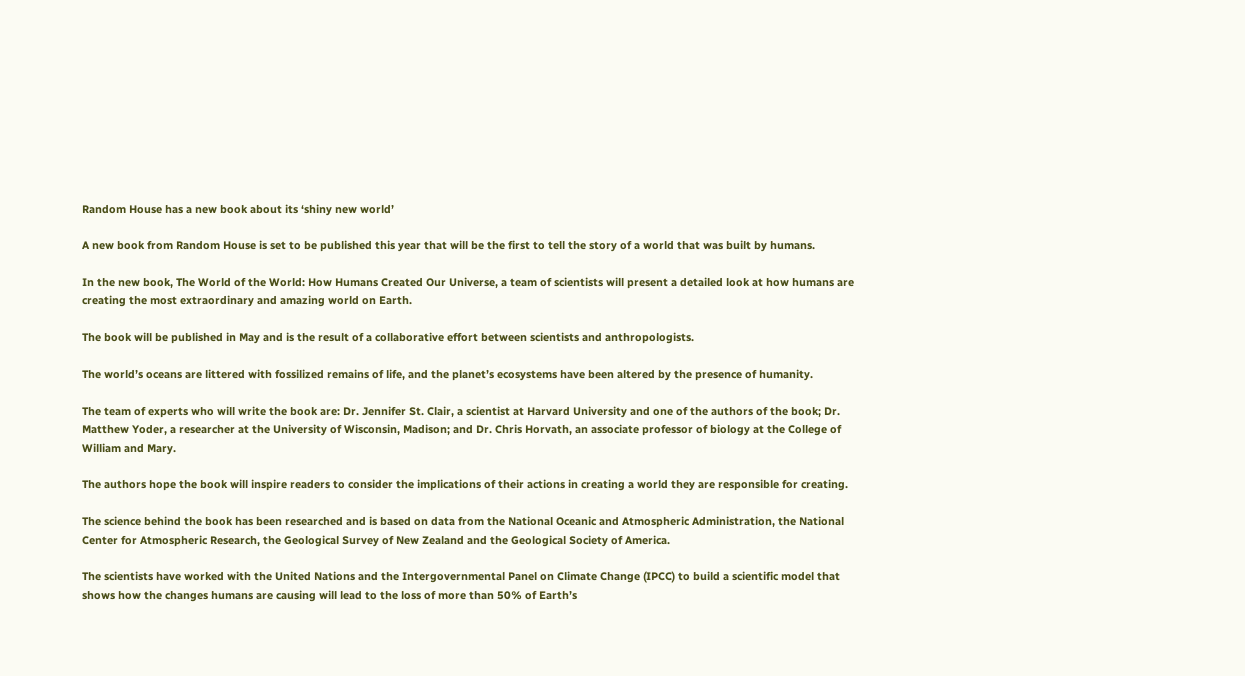Random House has a new book about its ‘shiny new world’

A new book from Random House is set to be published this year that will be the first to tell the story of a world that was built by humans.

In the new book, The World of the World: How Humans Created Our Universe, a team of scientists will present a detailed look at how humans are creating the most extraordinary and amazing world on Earth.

The book will be published in May and is the result of a collaborative effort between scientists and anthropologists.

The world’s oceans are littered with fossilized remains of life, and the planet’s ecosystems have been altered by the presence of humanity.

The team of experts who will write the book are: Dr. Jennifer St. Clair, a scientist at Harvard University and one of the authors of the book; Dr. Matthew Yoder, a researcher at the University of Wisconsin, Madison; and Dr. Chris Horvath, an associate professor of biology at the College of William and Mary.

The authors hope the book will inspire readers to consider the implications of their actions in creating a world they are responsible for creating.

The science behind the book has been researched and is based on data from the National Oceanic and Atmospheric Administration, the National Center for Atmospheric Research, the Geological Survey of New Zealand and the Geological Society of America.

The scientists have worked with the United Nations and the Intergovernmental Panel on Climate Change (IPCC) to build a scientific model that shows how the changes humans are causing will lead to the loss of more than 50% of Earth’s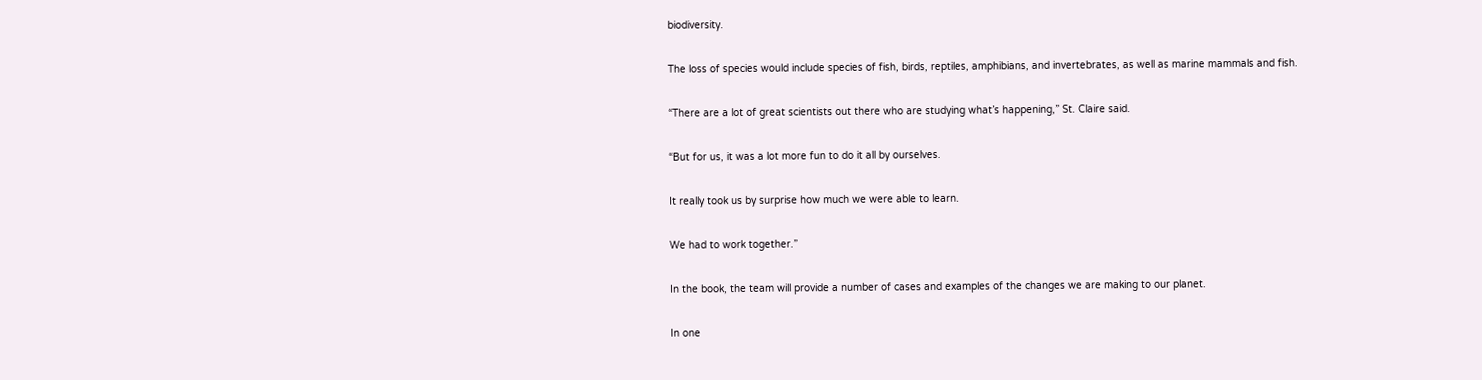biodiversity.

The loss of species would include species of fish, birds, reptiles, amphibians, and invertebrates, as well as marine mammals and fish.

“There are a lot of great scientists out there who are studying what’s happening,” St. Claire said.

“But for us, it was a lot more fun to do it all by ourselves.

It really took us by surprise how much we were able to learn.

We had to work together.”

In the book, the team will provide a number of cases and examples of the changes we are making to our planet.

In one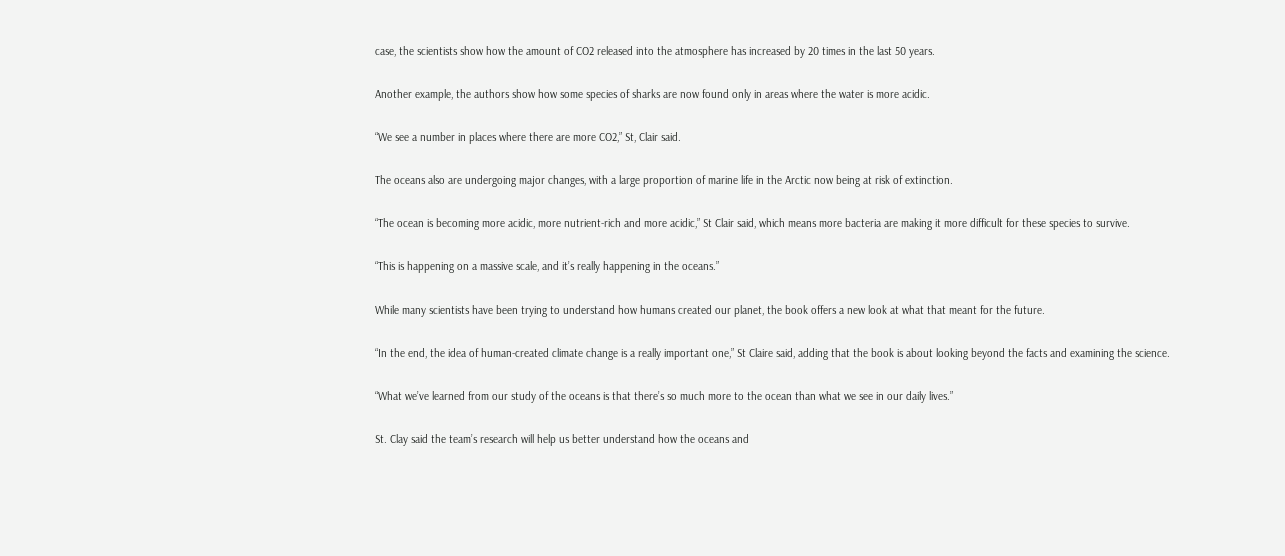case, the scientists show how the amount of CO2 released into the atmosphere has increased by 20 times in the last 50 years.

Another example, the authors show how some species of sharks are now found only in areas where the water is more acidic.

“We see a number in places where there are more CO2,” St, Clair said.

The oceans also are undergoing major changes, with a large proportion of marine life in the Arctic now being at risk of extinction.

“The ocean is becoming more acidic, more nutrient-rich and more acidic,” St Clair said, which means more bacteria are making it more difficult for these species to survive.

“This is happening on a massive scale, and it’s really happening in the oceans.”

While many scientists have been trying to understand how humans created our planet, the book offers a new look at what that meant for the future.

“In the end, the idea of human-created climate change is a really important one,” St Claire said, adding that the book is about looking beyond the facts and examining the science.

“What we’ve learned from our study of the oceans is that there’s so much more to the ocean than what we see in our daily lives.”

St. Clay said the team’s research will help us better understand how the oceans and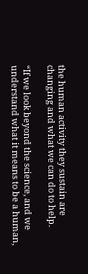the human activity they sustain are changing and what we can do to help.

“If we look beyond the science, and we understand what it means to be a human,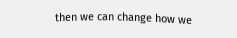then we can change how we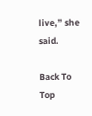live,” she said.

Back To Top